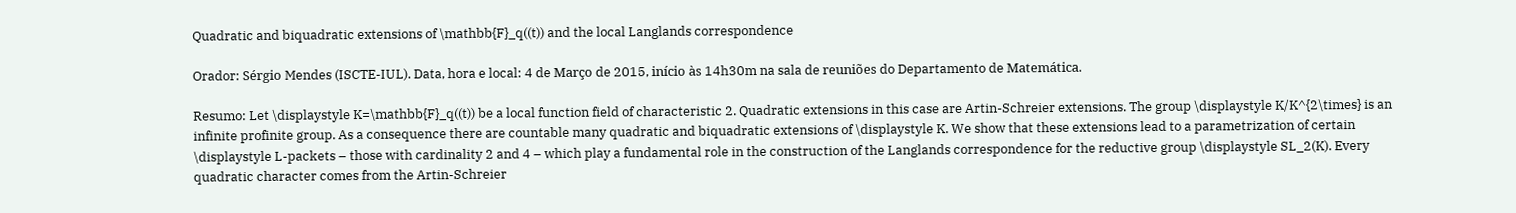Quadratic and biquadratic extensions of \mathbb{F}_q((t)) and the local Langlands correspondence

Orador: Sérgio Mendes (ISCTE-IUL). Data, hora e local: 4 de Março de 2015, início às 14h30m na sala de reuniões do Departamento de Matemática.

Resumo: Let \displaystyle K=\mathbb{F}_q((t)) be a local function field of characteristic 2. Quadratic extensions in this case are Artin-Schreier extensions. The group \displaystyle K/K^{2\times} is an infinite profinite group. As a consequence there are countable many quadratic and biquadratic extensions of \displaystyle K. We show that these extensions lead to a parametrization of certain \displaystyle L-packets – those with cardinality 2 and 4 – which play a fundamental role in the construction of the Langlands correspondence for the reductive group \displaystyle SL_2(K). Every quadratic character comes from the Artin-Schreier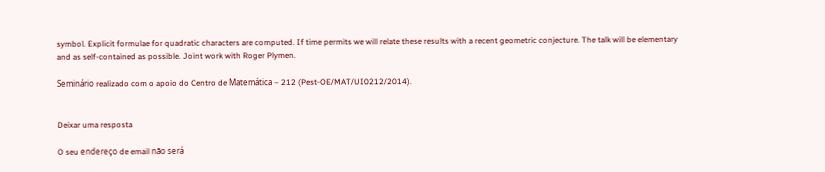symbol. Explicit formulae for quadratic characters are computed. If time permits we will relate these results with a recent geometric conjecture. The talk will be elementary and as self-contained as possible. Joint work with Roger Plymen.

Seminário realizado com o apoio do Centro de Matemática – 212 (Pest-OE/MAT/UI0212/2014).


Deixar uma resposta

O seu endereço de email não será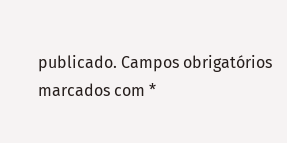publicado. Campos obrigatórios marcados com *